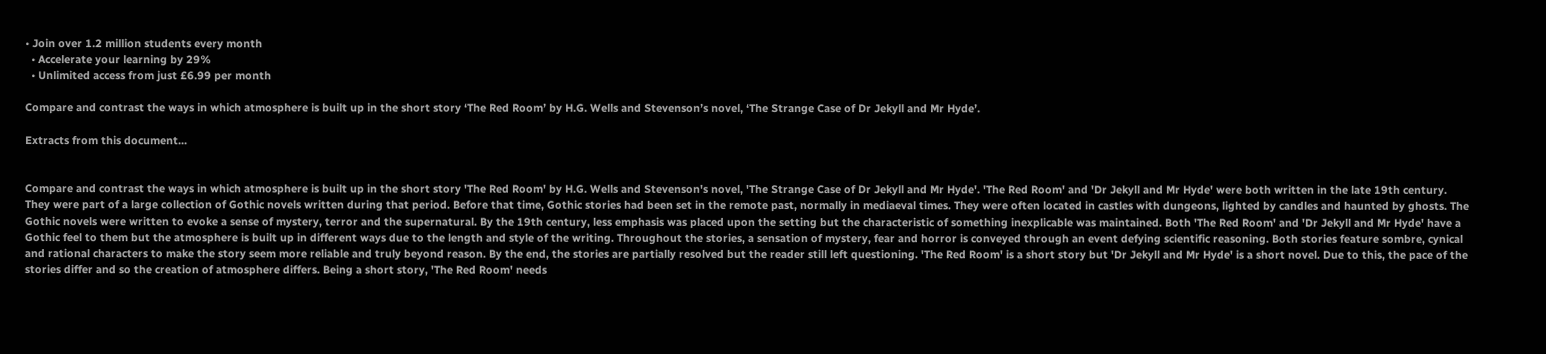• Join over 1.2 million students every month
  • Accelerate your learning by 29%
  • Unlimited access from just £6.99 per month

Compare and contrast the ways in which atmosphere is built up in the short story ‘The Red Room’ by H.G. Wells and Stevenson’s novel, ‘The Strange Case of Dr Jekyll and Mr Hyde’.

Extracts from this document...


Compare and contrast the ways in which atmosphere is built up in the short story 'The Red Room' by H.G. Wells and Stevenson's novel, 'The Strange Case of Dr Jekyll and Mr Hyde'. 'The Red Room' and 'Dr Jekyll and Mr Hyde' were both written in the late 19th century. They were part of a large collection of Gothic novels written during that period. Before that time, Gothic stories had been set in the remote past, normally in mediaeval times. They were often located in castles with dungeons, lighted by candles and haunted by ghosts. The Gothic novels were written to evoke a sense of mystery, terror and the supernatural. By the 19th century, less emphasis was placed upon the setting but the characteristic of something inexplicable was maintained. Both 'The Red Room' and 'Dr Jekyll and Mr Hyde' have a Gothic feel to them but the atmosphere is built up in different ways due to the length and style of the writing. Throughout the stories, a sensation of mystery, fear and horror is conveyed through an event defying scientific reasoning. Both stories feature sombre, cynical and rational characters to make the story seem more reliable and truly beyond reason. By the end, the stories are partially resolved but the reader still left questioning. 'The Red Room' is a short story but 'Dr Jekyll and Mr Hyde' is a short novel. Due to this, the pace of the stories differ and so the creation of atmosphere differs. Being a short story, 'The Red Room' needs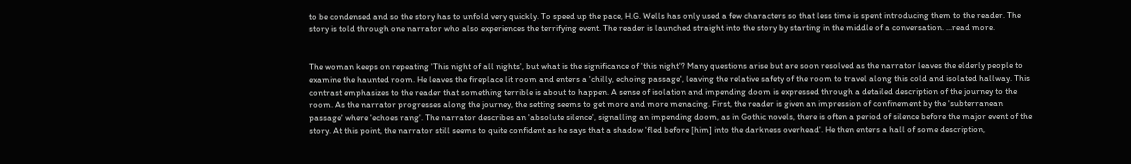to be condensed and so the story has to unfold very quickly. To speed up the pace, H.G. Wells has only used a few characters so that less time is spent introducing them to the reader. The story is told through one narrator who also experiences the terrifying event. The reader is launched straight into the story by starting in the middle of a conversation. ...read more.


The woman keeps on repeating 'This night of all nights', but what is the significance of 'this night'? Many questions arise but are soon resolved as the narrator leaves the elderly people to examine the haunted room. He leaves the fireplace lit room and enters a 'chilly, echoing passage', leaving the relative safety of the room to travel along this cold and isolated hallway. This contrast emphasizes to the reader that something terrible is about to happen. A sense of isolation and impending doom is expressed through a detailed description of the journey to the room. As the narrator progresses along the journey, the setting seems to get more and more menacing. First, the reader is given an impression of confinement by the 'subterranean passage' where 'echoes rang'. The narrator describes an 'absolute silence', signalling an impending doom, as in Gothic novels, there is often a period of silence before the major event of the story. At this point, the narrator still seems to quite confident as he says that a shadow 'fled before [him] into the darkness overhead'. He then enters a hall of some description,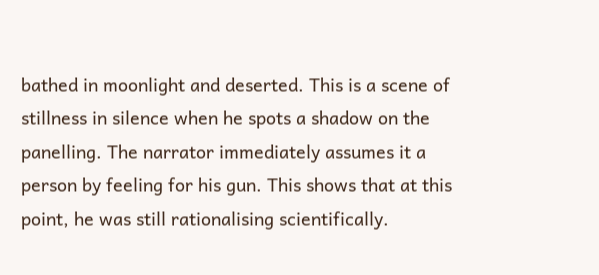bathed in moonlight and deserted. This is a scene of stillness in silence when he spots a shadow on the panelling. The narrator immediately assumes it a person by feeling for his gun. This shows that at this point, he was still rationalising scientifically.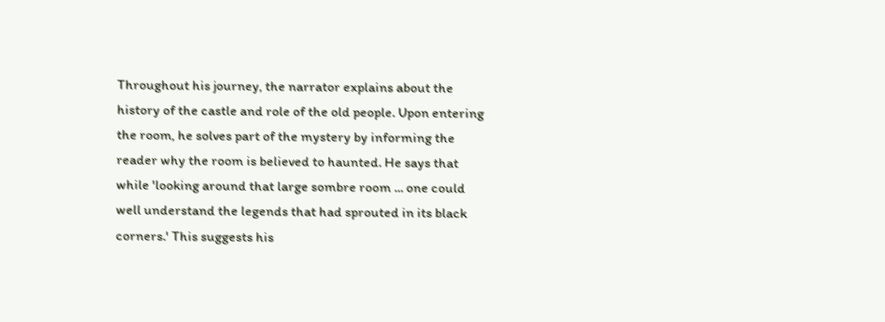Throughout his journey, the narrator explains about the history of the castle and role of the old people. Upon entering the room, he solves part of the mystery by informing the reader why the room is believed to haunted. He says that while 'looking around that large sombre room ... one could well understand the legends that had sprouted in its black corners.' This suggests his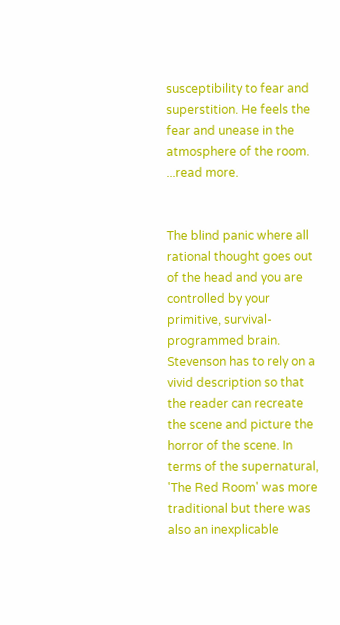susceptibility to fear and superstition. He feels the fear and unease in the atmosphere of the room. ...read more.


The blind panic where all rational thought goes out of the head and you are controlled by your primitive, survival-programmed brain. Stevenson has to rely on a vivid description so that the reader can recreate the scene and picture the horror of the scene. In terms of the supernatural, 'The Red Room' was more traditional but there was also an inexplicable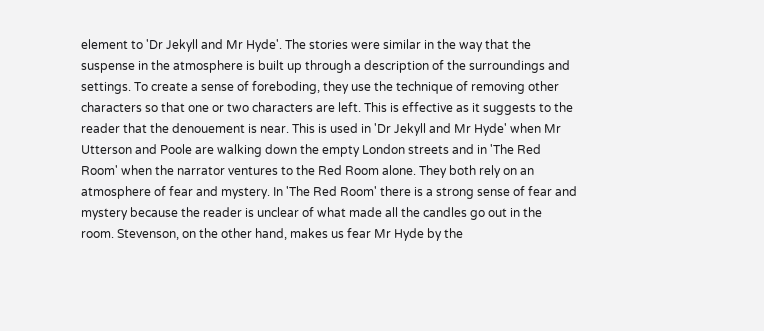element to 'Dr Jekyll and Mr Hyde'. The stories were similar in the way that the suspense in the atmosphere is built up through a description of the surroundings and settings. To create a sense of foreboding, they use the technique of removing other characters so that one or two characters are left. This is effective as it suggests to the reader that the denouement is near. This is used in 'Dr Jekyll and Mr Hyde' when Mr Utterson and Poole are walking down the empty London streets and in 'The Red Room' when the narrator ventures to the Red Room alone. They both rely on an atmosphere of fear and mystery. In 'The Red Room' there is a strong sense of fear and mystery because the reader is unclear of what made all the candles go out in the room. Stevenson, on the other hand, makes us fear Mr Hyde by the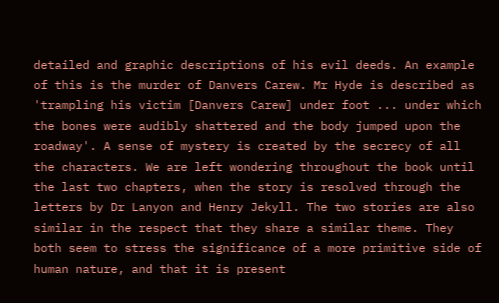detailed and graphic descriptions of his evil deeds. An example of this is the murder of Danvers Carew. Mr Hyde is described as 'trampling his victim [Danvers Carew] under foot ... under which the bones were audibly shattered and the body jumped upon the roadway'. A sense of mystery is created by the secrecy of all the characters. We are left wondering throughout the book until the last two chapters, when the story is resolved through the letters by Dr Lanyon and Henry Jekyll. The two stories are also similar in the respect that they share a similar theme. They both seem to stress the significance of a more primitive side of human nature, and that it is present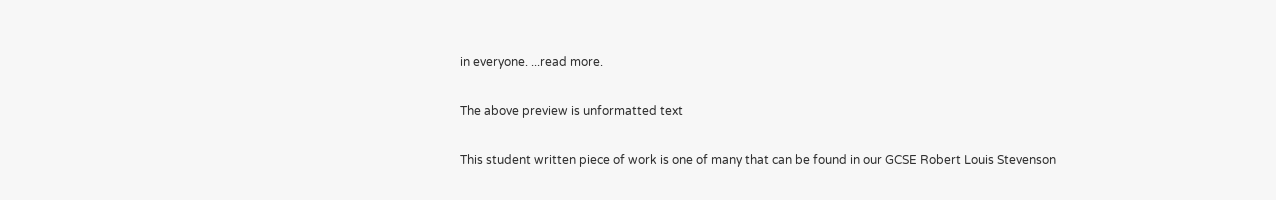in everyone. ...read more.

The above preview is unformatted text

This student written piece of work is one of many that can be found in our GCSE Robert Louis Stevenson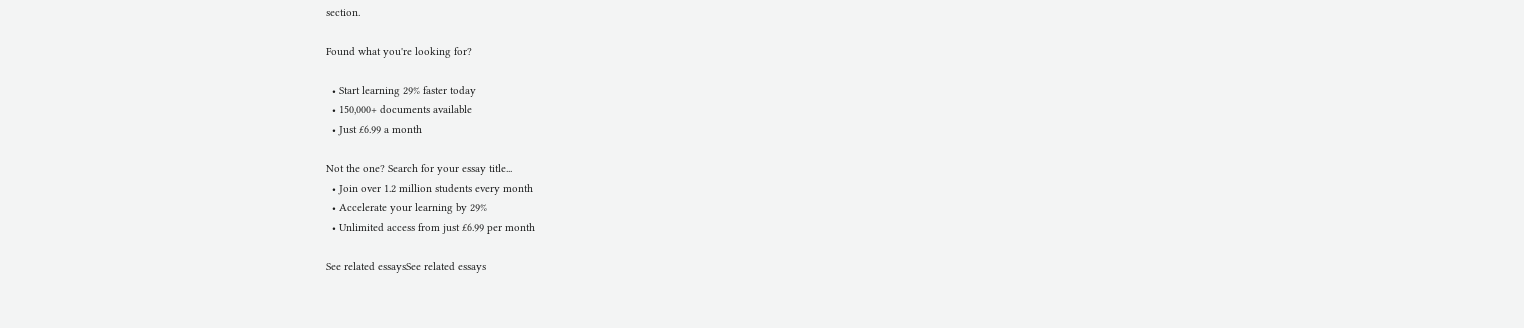section.

Found what you're looking for?

  • Start learning 29% faster today
  • 150,000+ documents available
  • Just £6.99 a month

Not the one? Search for your essay title...
  • Join over 1.2 million students every month
  • Accelerate your learning by 29%
  • Unlimited access from just £6.99 per month

See related essaysSee related essays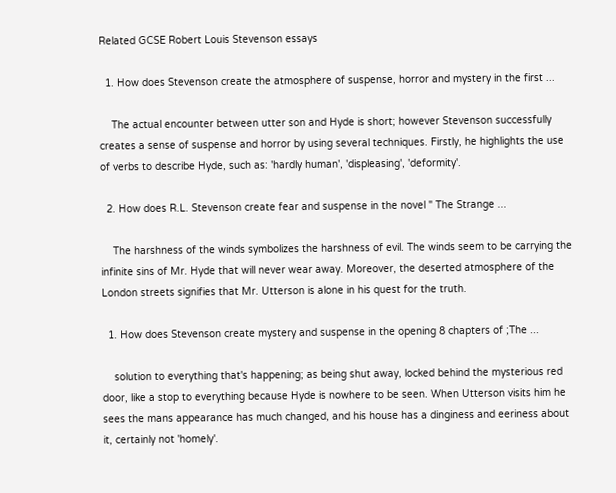Related GCSE Robert Louis Stevenson essays

  1. How does Stevenson create the atmosphere of suspense, horror and mystery in the first ...

    The actual encounter between utter son and Hyde is short; however Stevenson successfully creates a sense of suspense and horror by using several techniques. Firstly, he highlights the use of verbs to describe Hyde, such as: 'hardly human', 'displeasing', 'deformity'.

  2. How does R.L. Stevenson create fear and suspense in the novel " The Strange ...

    The harshness of the winds symbolizes the harshness of evil. The winds seem to be carrying the infinite sins of Mr. Hyde that will never wear away. Moreover, the deserted atmosphere of the London streets signifies that Mr. Utterson is alone in his quest for the truth.

  1. How does Stevenson create mystery and suspense in the opening 8 chapters of ;The ...

    solution to everything that's happening; as being shut away, locked behind the mysterious red door, like a stop to everything because Hyde is nowhere to be seen. When Utterson visits him he sees the mans appearance has much changed, and his house has a dinginess and eeriness about it, certainly not 'homely'.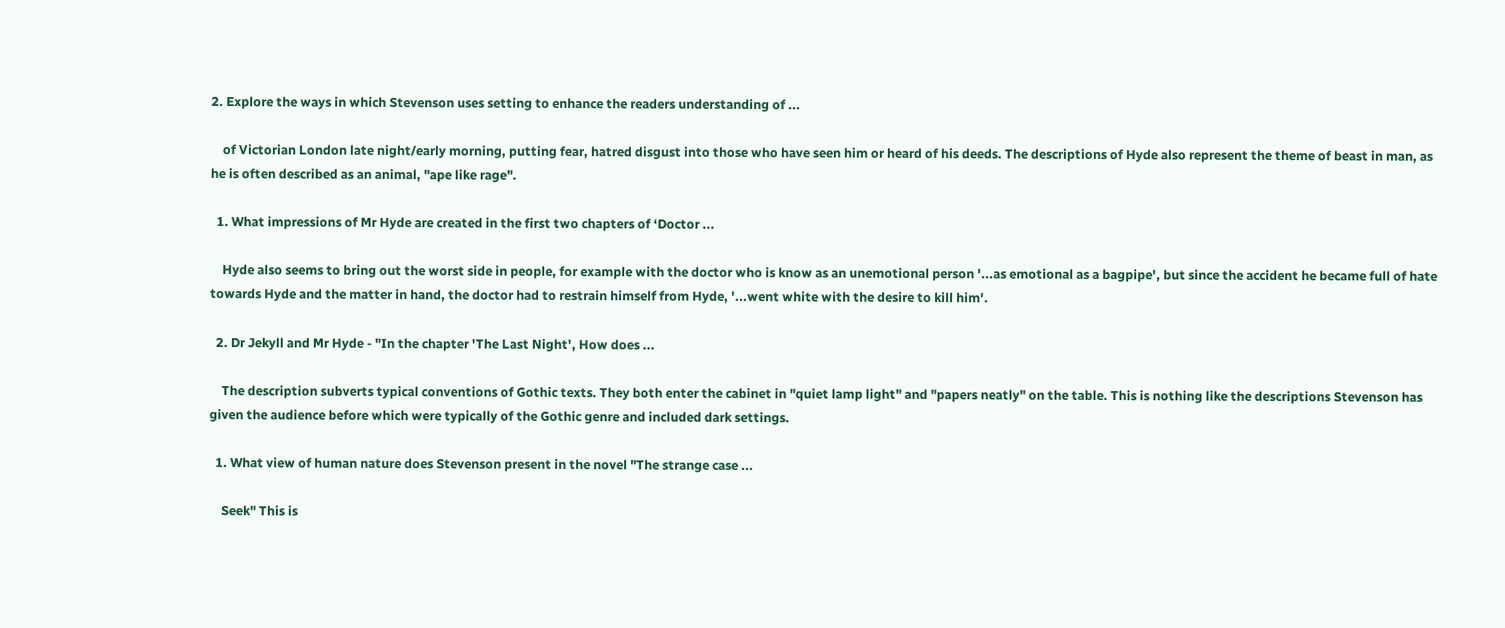2. Explore the ways in which Stevenson uses setting to enhance the readers understanding of ...

    of Victorian London late night/early morning, putting fear, hatred disgust into those who have seen him or heard of his deeds. The descriptions of Hyde also represent the theme of beast in man, as he is often described as an animal, "ape like rage".

  1. What impressions of Mr Hyde are created in the first two chapters of ‘Doctor ...

    Hyde also seems to bring out the worst side in people, for example with the doctor who is know as an unemotional person '...as emotional as a bagpipe', but since the accident he became full of hate towards Hyde and the matter in hand, the doctor had to restrain himself from Hyde, '...went white with the desire to kill him'.

  2. Dr Jekyll and Mr Hyde - "In the chapter 'The Last Night', How does ...

    The description subverts typical conventions of Gothic texts. They both enter the cabinet in "quiet lamp light" and "papers neatly" on the table. This is nothing like the descriptions Stevenson has given the audience before which were typically of the Gothic genre and included dark settings.

  1. What view of human nature does Stevenson present in the novel "The strange case ...

    Seek" This is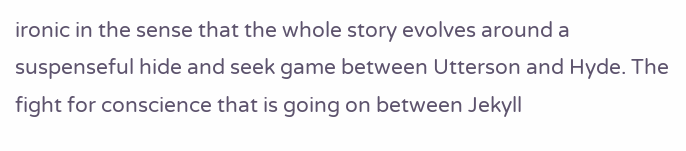ironic in the sense that the whole story evolves around a suspenseful hide and seek game between Utterson and Hyde. The fight for conscience that is going on between Jekyll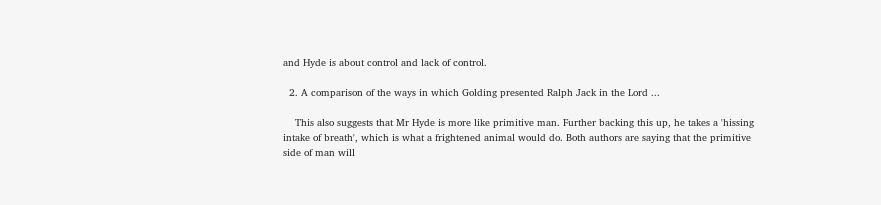and Hyde is about control and lack of control.

  2. A comparison of the ways in which Golding presented Ralph Jack in the Lord ...

    This also suggests that Mr Hyde is more like primitive man. Further backing this up, he takes a 'hissing intake of breath', which is what a frightened animal would do. Both authors are saying that the primitive side of man will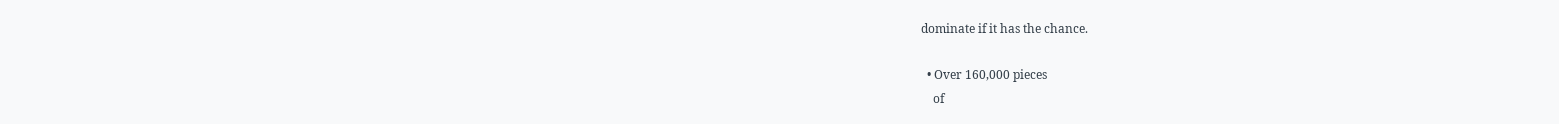dominate if it has the chance.

  • Over 160,000 pieces
    of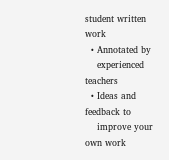student written work
  • Annotated by
    experienced teachers
  • Ideas and feedback to
    improve your own work